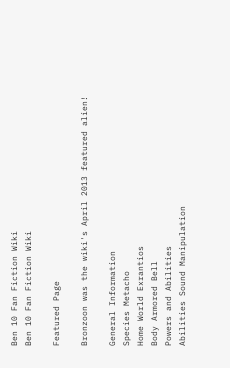Ben 10 Fan Fiction Wiki
Ben 10 Fan Fiction Wiki

Featured Page

Bronzoon was the wiki's April 2013 featured alien!

General Information
Species Metacho
Home World Exrantios
Body Armored Bell
Powers and Abilities
Abilities Sound Manipulation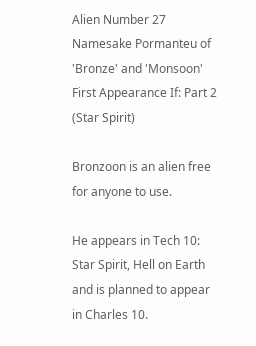Alien Number 27
Namesake Pormanteu of 'Bronze' and 'Monsoon'
First Appearance If: Part 2 (Star Spirit)

Bronzoon is an alien free for anyone to use.

He appears in Tech 10: Star Spirit, Hell on Earth and is planned to appear in Charles 10.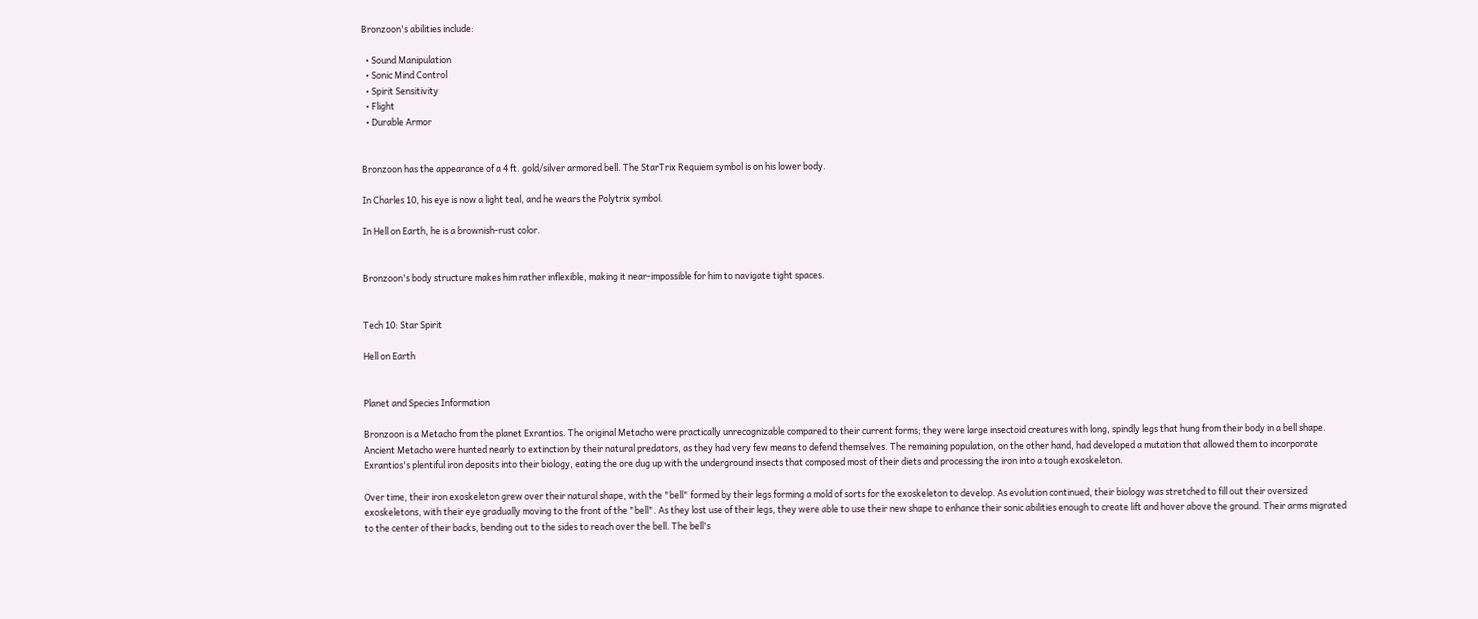Bronzoon's abilities include:

  • Sound Manipulation
  • Sonic Mind Control
  • Spirit Sensitivity
  • Flight
  • Durable Armor


Bronzoon has the appearance of a 4 ft. gold/silver armored bell. The StarTrix Requiem symbol is on his lower body.

In Charles 10, his eye is now a light teal, and he wears the Polytrix symbol.

In Hell on Earth, he is a brownish-rust color.


Bronzoon's body structure makes him rather inflexible, making it near-impossible for him to navigate tight spaces.


Tech 10: Star Spirit

Hell on Earth


Planet and Species Information

Bronzoon is a Metacho from the planet Exrantios. The original Metacho were practically unrecognizable compared to their current forms; they were large insectoid creatures with long, spindly legs that hung from their body in a bell shape. Ancient Metacho were hunted nearly to extinction by their natural predators, as they had very few means to defend themselves. The remaining population, on the other hand, had developed a mutation that allowed them to incorporate Exrantios's plentiful iron deposits into their biology, eating the ore dug up with the underground insects that composed most of their diets and processing the iron into a tough exoskeleton.

Over time, their iron exoskeleton grew over their natural shape, with the "bell" formed by their legs forming a mold of sorts for the exoskeleton to develop. As evolution continued, their biology was stretched to fill out their oversized exoskeletons, with their eye gradually moving to the front of the "bell". As they lost use of their legs, they were able to use their new shape to enhance their sonic abilities enough to create lift and hover above the ground. Their arms migrated to the center of their backs, bending out to the sides to reach over the bell. The bell's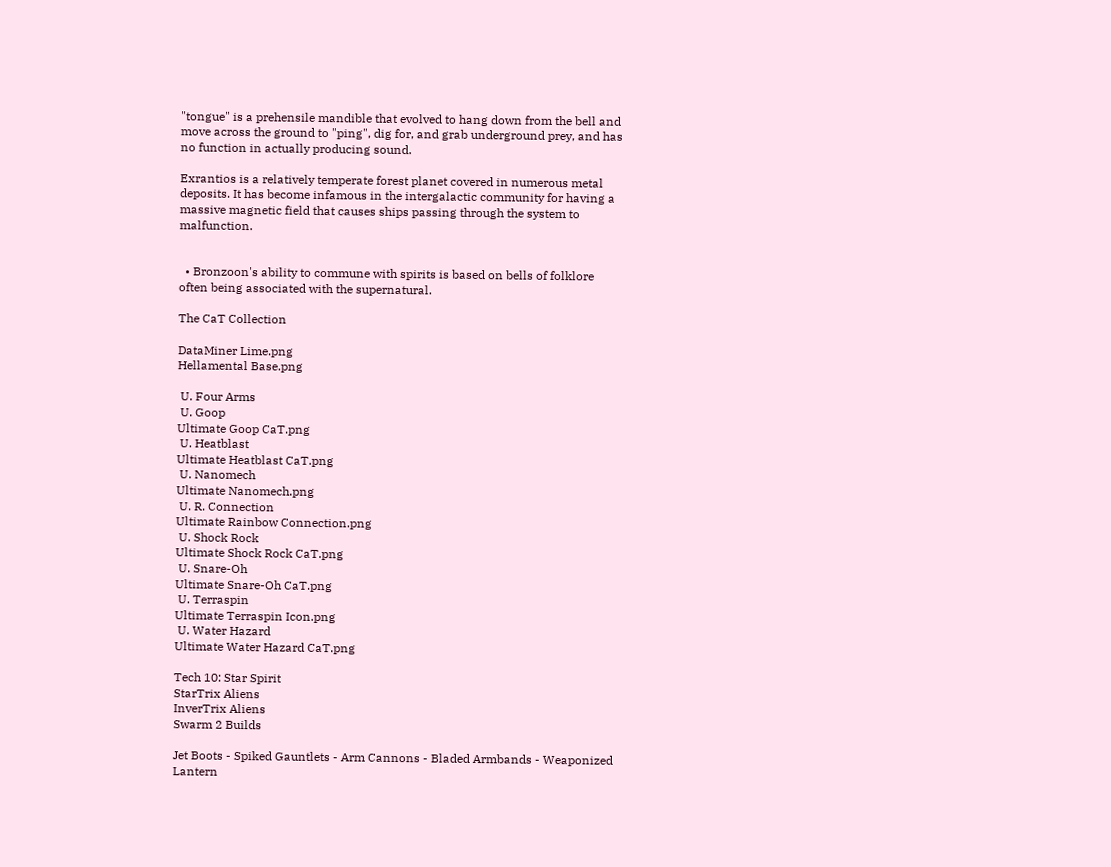"tongue" is a prehensile mandible that evolved to hang down from the bell and move across the ground to "ping", dig for, and grab underground prey, and has no function in actually producing sound.

Exrantios is a relatively temperate forest planet covered in numerous metal deposits. It has become infamous in the intergalactic community for having a massive magnetic field that causes ships passing through the system to malfunction.


  • Bronzoon's ability to commune with spirits is based on bells of folklore often being associated with the supernatural.

The CaT Collection

DataMiner Lime.png
Hellamental Base.png

 U. Four Arms
 U. Goop
Ultimate Goop CaT.png
 U. Heatblast
Ultimate Heatblast CaT.png
 U. Nanomech
Ultimate Nanomech.png
 U. R. Connection
Ultimate Rainbow Connection.png
 U. Shock Rock
Ultimate Shock Rock CaT.png
 U. Snare-Oh
Ultimate Snare-Oh CaT.png
 U. Terraspin
Ultimate Terraspin Icon.png
 U. Water Hazard
Ultimate Water Hazard CaT.png

Tech 10: Star Spirit
StarTrix Aliens
InverTrix Aliens
Swarm 2 Builds

Jet Boots - Spiked Gauntlets - Arm Cannons - Bladed Armbands - Weaponized Lantern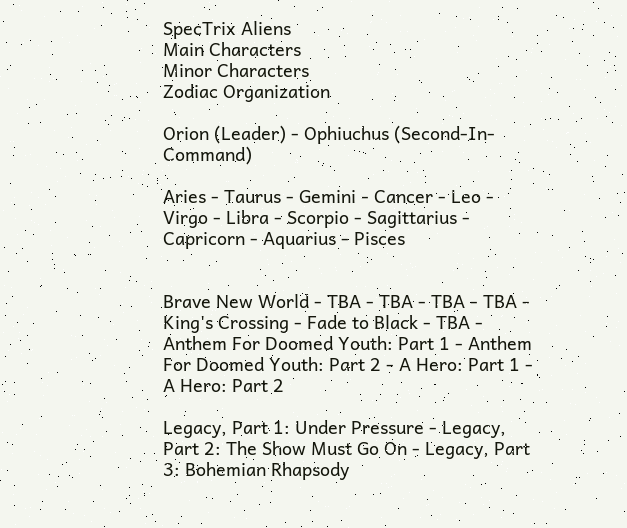SpecTrix Aliens
Main Characters
Minor Characters
Zodiac Organization

Orion (Leader) - Ophiuchus (Second-In-Command)

Aries - Taurus - Gemini - Cancer - Leo - Virgo - Libra - Scorpio - Sagittarius - Capricorn - Aquarius - Pisces


Brave New World - TBA - TBA - TBA - TBA - King's Crossing - Fade to Black - TBA - Anthem For Doomed Youth: Part 1 - Anthem For Doomed Youth: Part 2 - A Hero: Part 1 - A Hero: Part 2

Legacy, Part 1: Under Pressure - Legacy, Part 2: The Show Must Go On - Legacy, Part 3: Bohemian Rhapsody